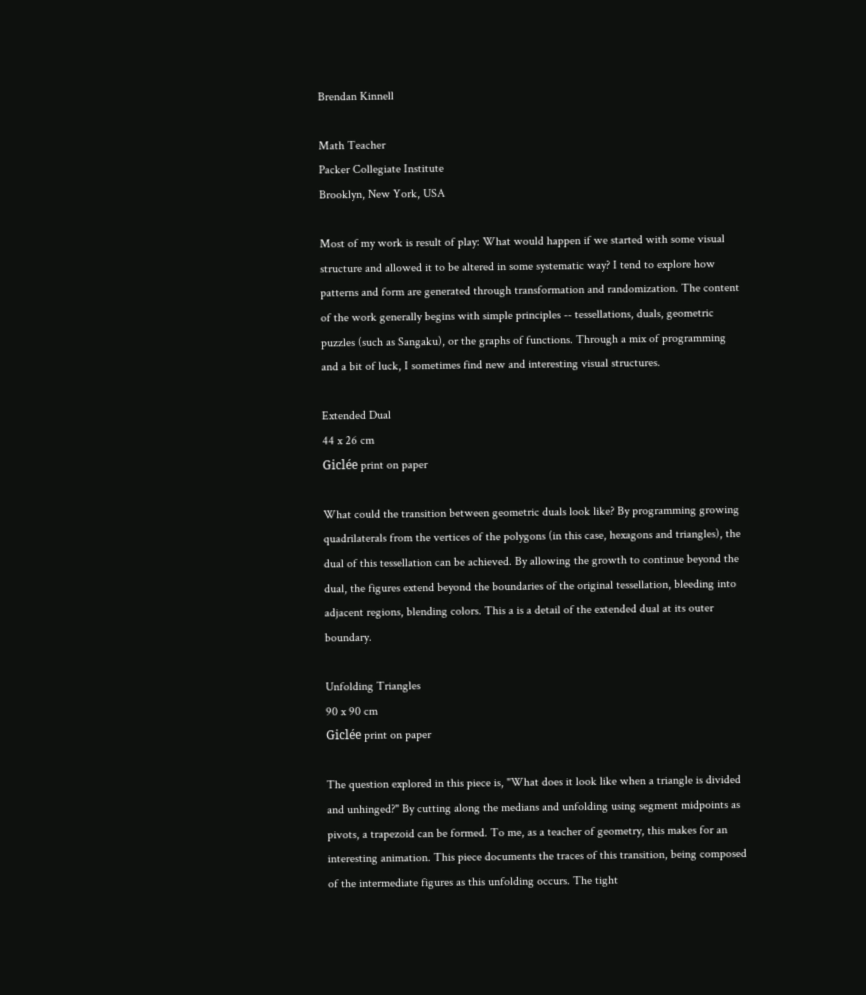Brendan Kinnell

Math Teacher
Packer Collegiate Institute
Brooklyn, New York, USA

Most of my work is result of play: What would happen if we started with some visual structure and allowed it to be altered in some systematic way? I tend to explore how patterns and form are generated through transformation and randomization. The content of the work generally begins with simple principles -- tessellations, duals, geometric puzzles (such as Sangaku), or the graphs of functions. Through a mix of programming and a bit of luck, I sometimes find new and interesting visual structures.

Extended Dual
44 x 26 cm
Giclée print on paper

What could the transition between geometric duals look like? By programming growing quadrilaterals from the vertices of the polygons (in this case, hexagons and triangles), the dual of this tessellation can be achieved. By allowing the growth to continue beyond the dual, the figures extend beyond the boundaries of the original tessellation, bleeding into adjacent regions, blending colors. This a is a detail of the extended dual at its outer boundary.

Unfolding Triangles
90 x 90 cm
Giclée print on paper

The question explored in this piece is, "What does it look like when a triangle is divided and unhinged?" By cutting along the medians and unfolding using segment midpoints as pivots, a trapezoid can be formed. To me, as a teacher of geometry, this makes for an interesting animation. This piece documents the traces of this transition, being composed of the intermediate figures as this unfolding occurs. The tight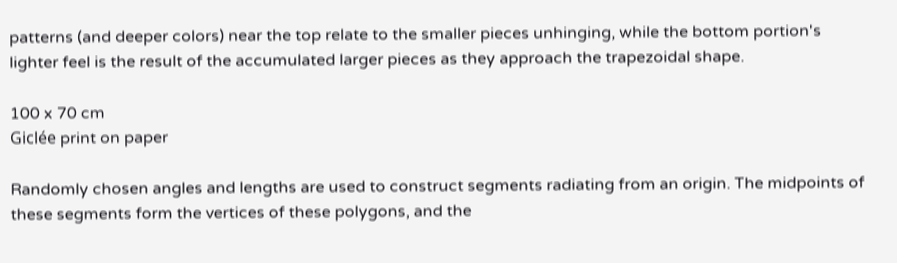patterns (and deeper colors) near the top relate to the smaller pieces unhinging, while the bottom portion's lighter feel is the result of the accumulated larger pieces as they approach the trapezoidal shape.

100 x 70 cm
Giclée print on paper

Randomly chosen angles and lengths are used to construct segments radiating from an origin. The midpoints of these segments form the vertices of these polygons, and the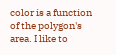color is a function of the polygon's area. I like to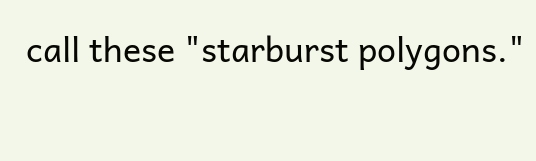call these "starburst polygons."